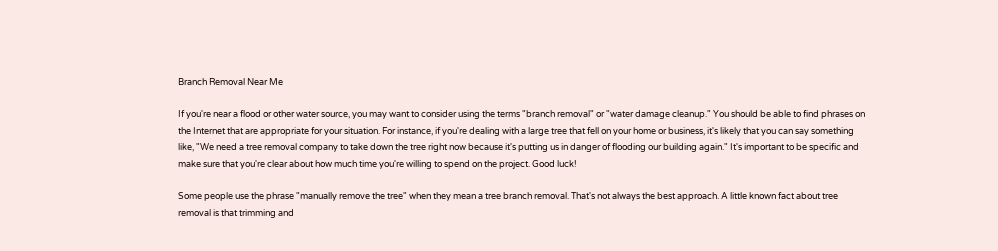Branch Removal Near Me

If you're near a flood or other water source, you may want to consider using the terms "branch removal" or "water damage cleanup." You should be able to find phrases on the Internet that are appropriate for your situation. For instance, if you're dealing with a large tree that fell on your home or business, it's likely that you can say something like, "We need a tree removal company to take down the tree right now because it's putting us in danger of flooding our building again." It's important to be specific and make sure that you're clear about how much time you're willing to spend on the project. Good luck!

Some people use the phrase "manually remove the tree" when they mean a tree branch removal. That's not always the best approach. A little known fact about tree removal is that trimming and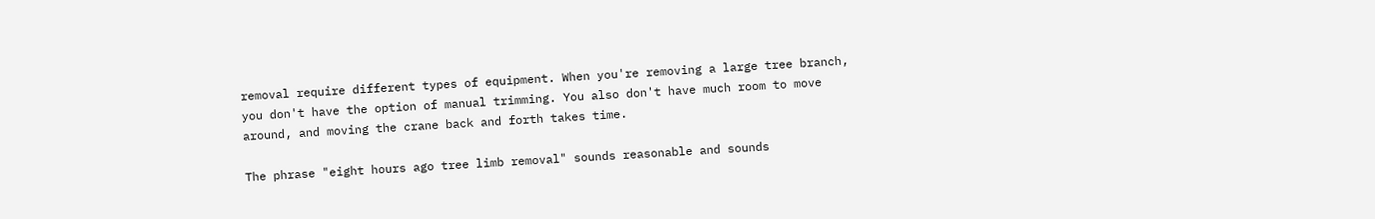removal require different types of equipment. When you're removing a large tree branch, you don't have the option of manual trimming. You also don't have much room to move around, and moving the crane back and forth takes time.

The phrase "eight hours ago tree limb removal" sounds reasonable and sounds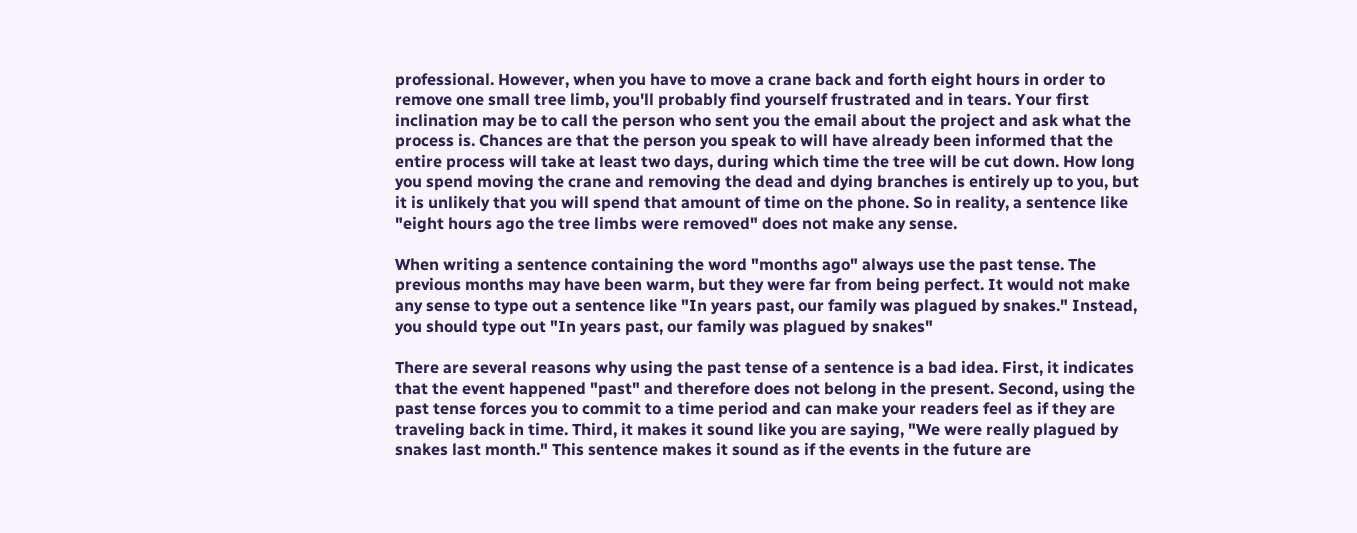professional. However, when you have to move a crane back and forth eight hours in order to remove one small tree limb, you'll probably find yourself frustrated and in tears. Your first inclination may be to call the person who sent you the email about the project and ask what the process is. Chances are that the person you speak to will have already been informed that the entire process will take at least two days, during which time the tree will be cut down. How long you spend moving the crane and removing the dead and dying branches is entirely up to you, but it is unlikely that you will spend that amount of time on the phone. So in reality, a sentence like "eight hours ago the tree limbs were removed" does not make any sense.

When writing a sentence containing the word "months ago" always use the past tense. The previous months may have been warm, but they were far from being perfect. It would not make any sense to type out a sentence like "In years past, our family was plagued by snakes." Instead, you should type out "In years past, our family was plagued by snakes"

There are several reasons why using the past tense of a sentence is a bad idea. First, it indicates that the event happened "past" and therefore does not belong in the present. Second, using the past tense forces you to commit to a time period and can make your readers feel as if they are traveling back in time. Third, it makes it sound like you are saying, "We were really plagued by snakes last month." This sentence makes it sound as if the events in the future are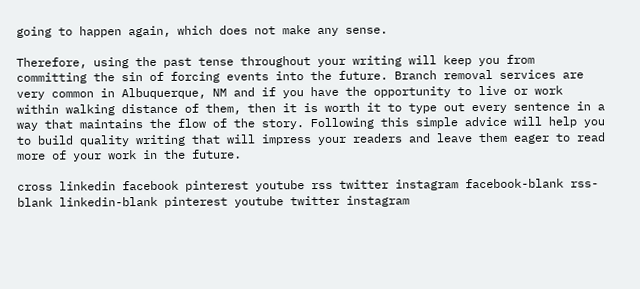going to happen again, which does not make any sense.

Therefore, using the past tense throughout your writing will keep you from committing the sin of forcing events into the future. Branch removal services are very common in Albuquerque, NM and if you have the opportunity to live or work within walking distance of them, then it is worth it to type out every sentence in a way that maintains the flow of the story. Following this simple advice will help you to build quality writing that will impress your readers and leave them eager to read more of your work in the future.

cross linkedin facebook pinterest youtube rss twitter instagram facebook-blank rss-blank linkedin-blank pinterest youtube twitter instagram